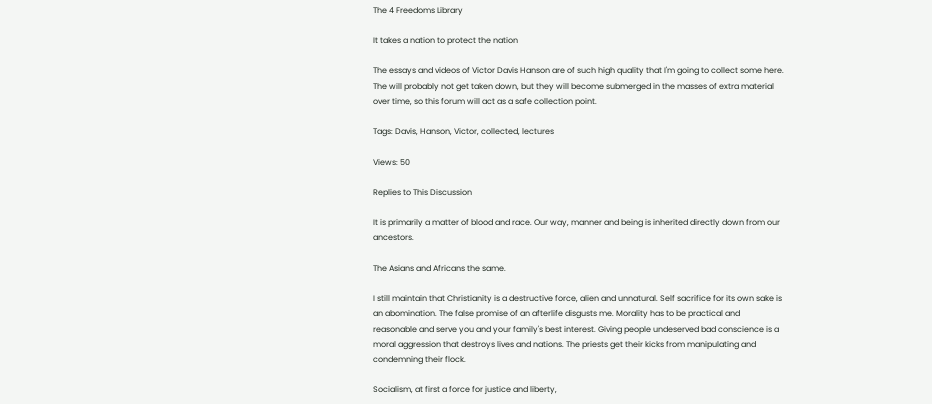The 4 Freedoms Library

It takes a nation to protect the nation

The essays and videos of Victor Davis Hanson are of such high quality that I'm going to collect some here. The will probably not get taken down, but they will become submerged in the masses of extra material over time, so this forum will act as a safe collection point.

Tags: Davis, Hanson, Victor, collected, lectures

Views: 50

Replies to This Discussion

It is primarily a matter of blood and race. Our way, manner and being is inherited directly down from our ancestors.

The Asians and Africans the same.

I still maintain that Christianity is a destructive force, alien and unnatural. Self sacrifice for its own sake is an abomination. The false promise of an afterlife disgusts me. Morality has to be practical and reasonable and serve you and your family's best interest. Giving people undeserved bad conscience is a moral aggression that destroys lives and nations. The priests get their kicks from manipulating and condemning their flock.

Socialism, at first a force for justice and liberty,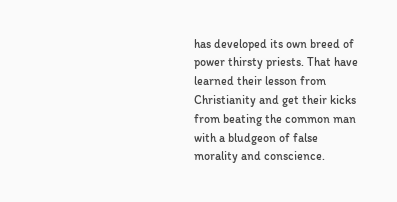has developed its own breed of power thirsty priests. That have learned their lesson from Christianity and get their kicks from beating the common man with a bludgeon of false morality and conscience.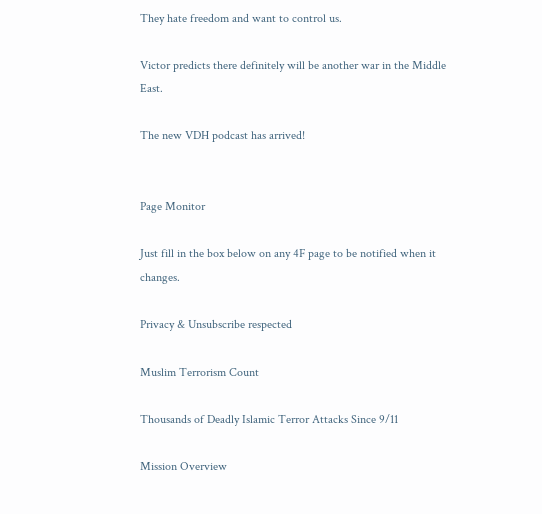They hate freedom and want to control us.

Victor predicts there definitely will be another war in the Middle East.

The new VDH podcast has arrived!


Page Monitor

Just fill in the box below on any 4F page to be notified when it changes.

Privacy & Unsubscribe respected

Muslim Terrorism Count

Thousands of Deadly Islamic Terror Attacks Since 9/11

Mission Overview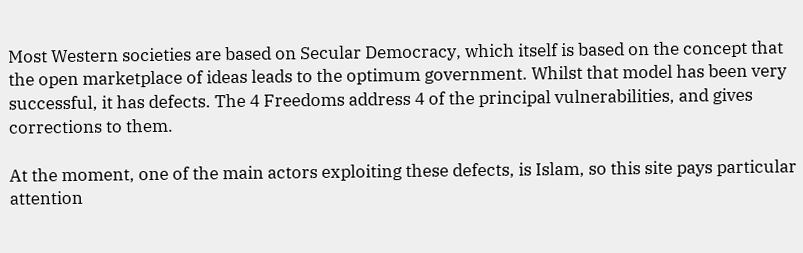Most Western societies are based on Secular Democracy, which itself is based on the concept that the open marketplace of ideas leads to the optimum government. Whilst that model has been very successful, it has defects. The 4 Freedoms address 4 of the principal vulnerabilities, and gives corrections to them.

At the moment, one of the main actors exploiting these defects, is Islam, so this site pays particular attention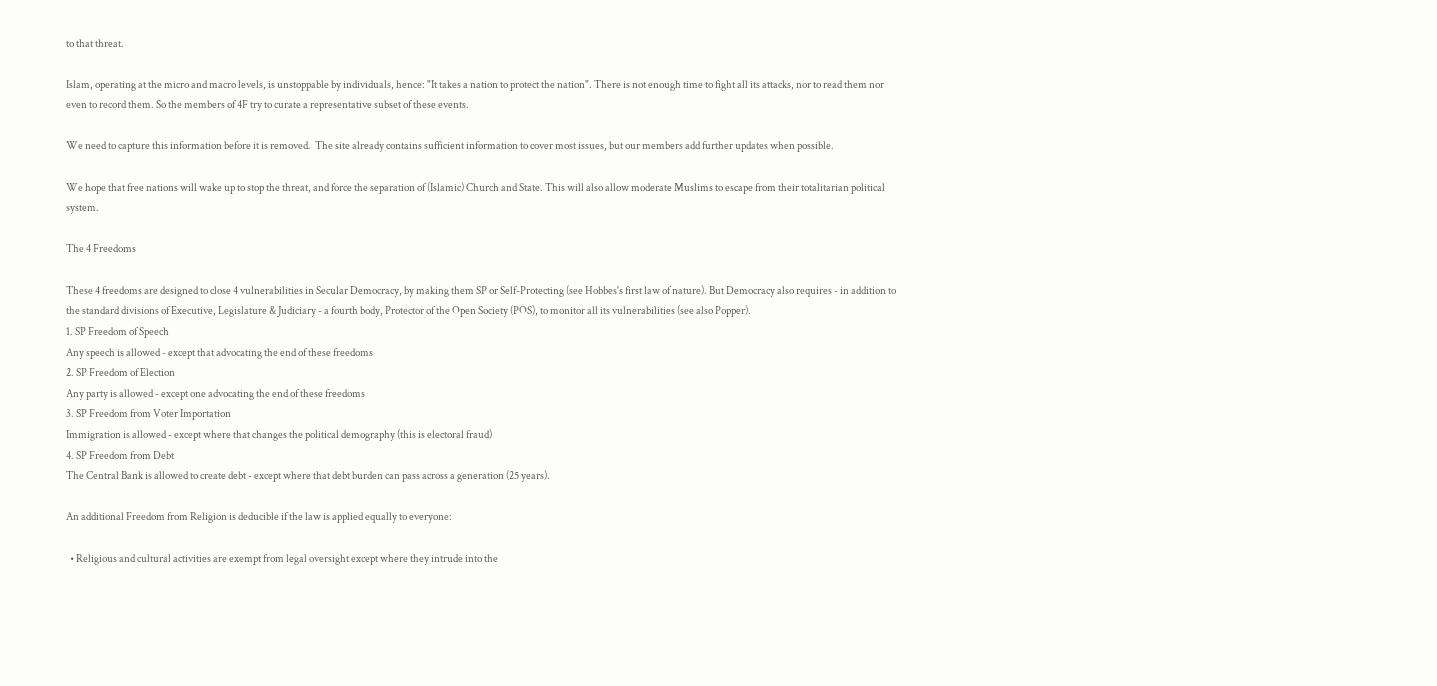to that threat.

Islam, operating at the micro and macro levels, is unstoppable by individuals, hence: "It takes a nation to protect the nation". There is not enough time to fight all its attacks, nor to read them nor even to record them. So the members of 4F try to curate a representative subset of these events.

We need to capture this information before it is removed.  The site already contains sufficient information to cover most issues, but our members add further updates when possible.

We hope that free nations will wake up to stop the threat, and force the separation of (Islamic) Church and State. This will also allow moderate Muslims to escape from their totalitarian political system.

The 4 Freedoms

These 4 freedoms are designed to close 4 vulnerabilities in Secular Democracy, by making them SP or Self-Protecting (see Hobbes's first law of nature). But Democracy also requires - in addition to the standard divisions of Executive, Legislature & Judiciary - a fourth body, Protector of the Open Society (POS), to monitor all its vulnerabilities (see also Popper).
1. SP Freedom of Speech
Any speech is allowed - except that advocating the end of these freedoms
2. SP Freedom of Election
Any party is allowed - except one advocating the end of these freedoms
3. SP Freedom from Voter Importation
Immigration is allowed - except where that changes the political demography (this is electoral fraud)
4. SP Freedom from Debt
The Central Bank is allowed to create debt - except where that debt burden can pass across a generation (25 years).

An additional Freedom from Religion is deducible if the law is applied equally to everyone:

  • Religious and cultural activities are exempt from legal oversight except where they intrude into the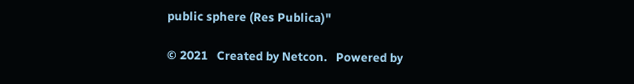public sphere (Res Publica)"

© 2021   Created by Netcon.   Powered by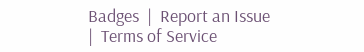Badges  |  Report an Issue  |  Terms of Service